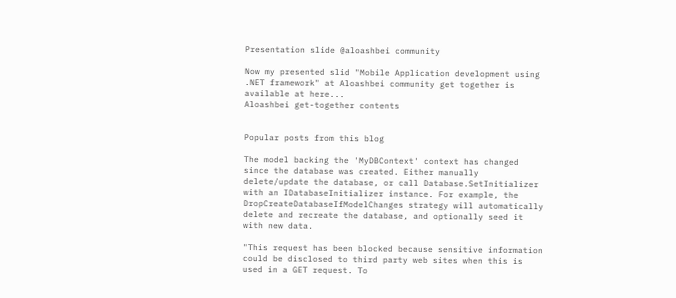Presentation slide @aloashbei community

Now my presented slid "Mobile Application development using .NET framework" at Aloashbei community get together is available at here...
Aloashbei get-together contents


Popular posts from this blog

The model backing the 'MyDBContext' context has changed since the database was created. Either manually delete/update the database, or call Database.SetInitializer with an IDatabaseInitializer instance. For example, the DropCreateDatabaseIfModelChanges strategy will automatically delete and recreate the database, and optionally seed it with new data.

"This request has been blocked because sensitive information could be disclosed to third party web sites when this is used in a GET request. To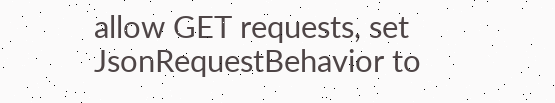allow GET requests, set JsonRequestBehavior to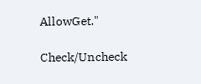AllowGet."

Check/Uncheck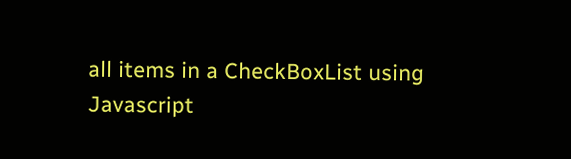all items in a CheckBoxList using Javascript